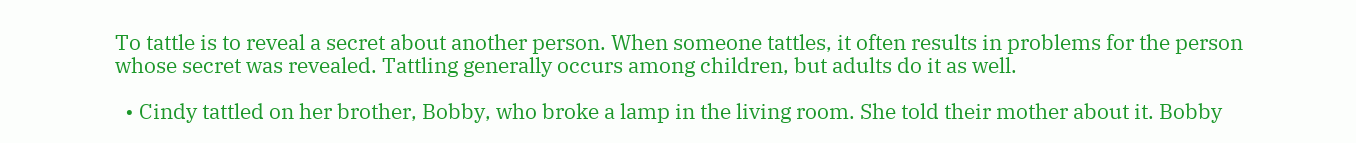To tattle is to reveal a secret about another person. When someone tattles, it often results in problems for the person whose secret was revealed. Tattling generally occurs among children, but adults do it as well.

  • Cindy tattled on her brother, Bobby, who broke a lamp in the living room. She told their mother about it. Bobby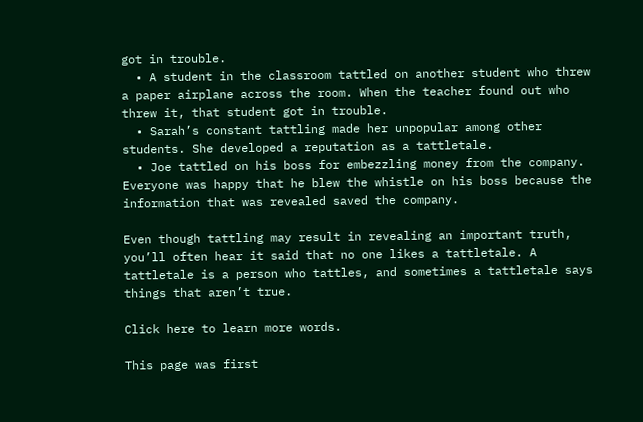got in trouble.
  • A student in the classroom tattled on another student who threw a paper airplane across the room. When the teacher found out who threw it, that student got in trouble.
  • Sarah’s constant tattling made her unpopular among other students. She developed a reputation as a tattletale.
  • Joe tattled on his boss for embezzling money from the company. Everyone was happy that he blew the whistle on his boss because the information that was revealed saved the company.

Even though tattling may result in revealing an important truth, you’ll often hear it said that no one likes a tattletale. A tattletale is a person who tattles, and sometimes a tattletale says things that aren’t true.

Click here to learn more words.

This page was first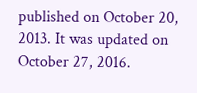published on October 20, 2013. It was updated on October 27, 2016.